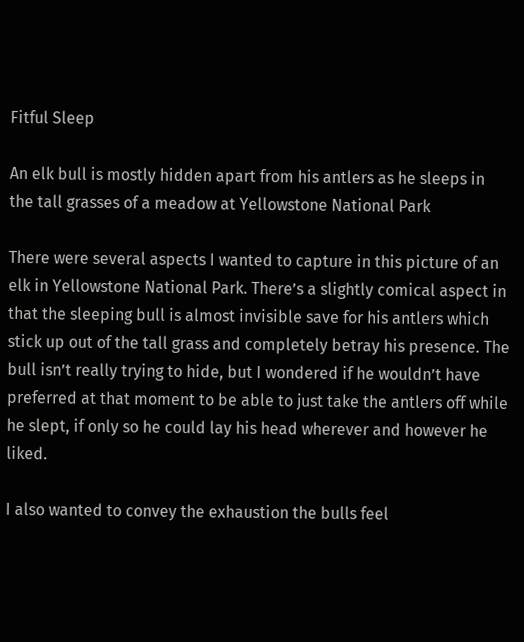Fitful Sleep

An elk bull is mostly hidden apart from his antlers as he sleeps in the tall grasses of a meadow at Yellowstone National Park

There were several aspects I wanted to capture in this picture of an elk in Yellowstone National Park. There’s a slightly comical aspect in that the sleeping bull is almost invisible save for his antlers which stick up out of the tall grass and completely betray his presence. The bull isn’t really trying to hide, but I wondered if he wouldn’t have preferred at that moment to be able to just take the antlers off while he slept, if only so he could lay his head wherever and however he liked.

I also wanted to convey the exhaustion the bulls feel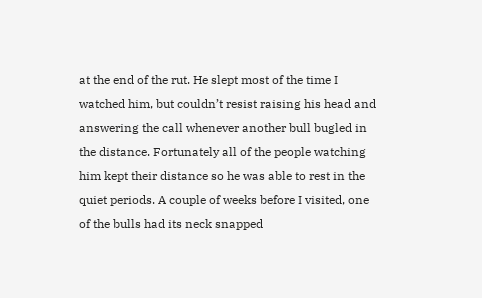at the end of the rut. He slept most of the time I watched him, but couldn’t resist raising his head and answering the call whenever another bull bugled in the distance. Fortunately all of the people watching him kept their distance so he was able to rest in the quiet periods. A couple of weeks before I visited, one of the bulls had its neck snapped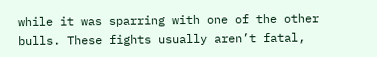while it was sparring with one of the other bulls. These fights usually aren’t fatal,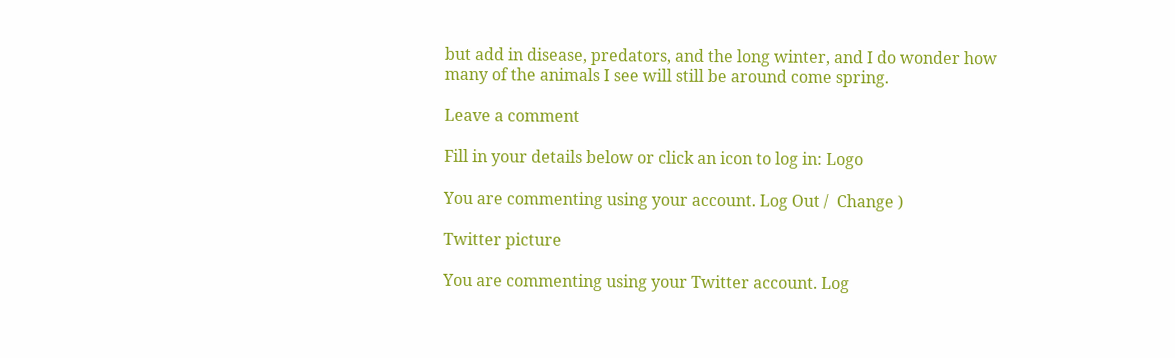but add in disease, predators, and the long winter, and I do wonder how many of the animals I see will still be around come spring.

Leave a comment

Fill in your details below or click an icon to log in: Logo

You are commenting using your account. Log Out /  Change )

Twitter picture

You are commenting using your Twitter account. Log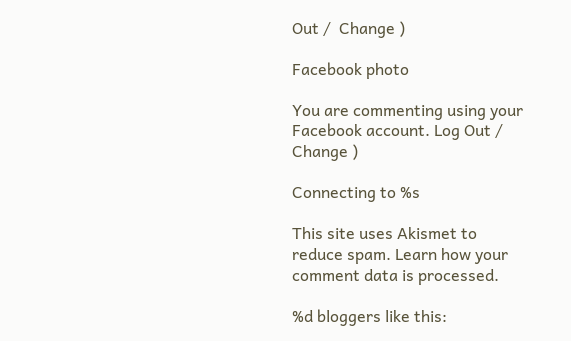Out /  Change )

Facebook photo

You are commenting using your Facebook account. Log Out /  Change )

Connecting to %s

This site uses Akismet to reduce spam. Learn how your comment data is processed.

%d bloggers like this: